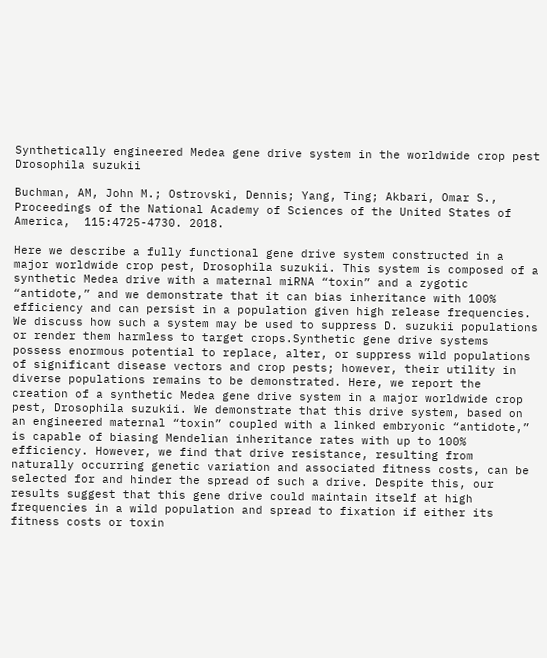Synthetically engineered Medea gene drive system in the worldwide crop pest Drosophila suzukii

Buchman, AM, John M.; Ostrovski, Dennis; Yang, Ting; Akbari, Omar S.,  Proceedings of the National Academy of Sciences of the United States of America,  115:4725-4730. 2018.

Here we describe a fully functional gene drive system constructed in a major worldwide crop pest, Drosophila suzukii. This system is composed of a synthetic Medea drive with a maternal miRNA “toxin” and a zygotic “antidote,” and we demonstrate that it can bias inheritance with 100% efficiency and can persist in a population given high release frequencies. We discuss how such a system may be used to suppress D. suzukii populations or render them harmless to target crops.Synthetic gene drive systems possess enormous potential to replace, alter, or suppress wild populations of significant disease vectors and crop pests; however, their utility in diverse populations remains to be demonstrated. Here, we report the creation of a synthetic Medea gene drive system in a major worldwide crop pest, Drosophila suzukii. We demonstrate that this drive system, based on an engineered maternal “toxin” coupled with a linked embryonic “antidote,” is capable of biasing Mendelian inheritance rates with up to 100% efficiency. However, we find that drive resistance, resulting from naturally occurring genetic variation and associated fitness costs, can be selected for and hinder the spread of such a drive. Despite this, our results suggest that this gene drive could maintain itself at high frequencies in a wild population and spread to fixation if either its fitness costs or toxin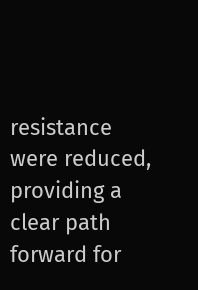resistance were reduced, providing a clear path forward for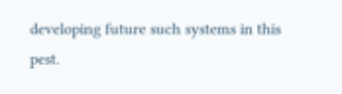developing future such systems in this pest.